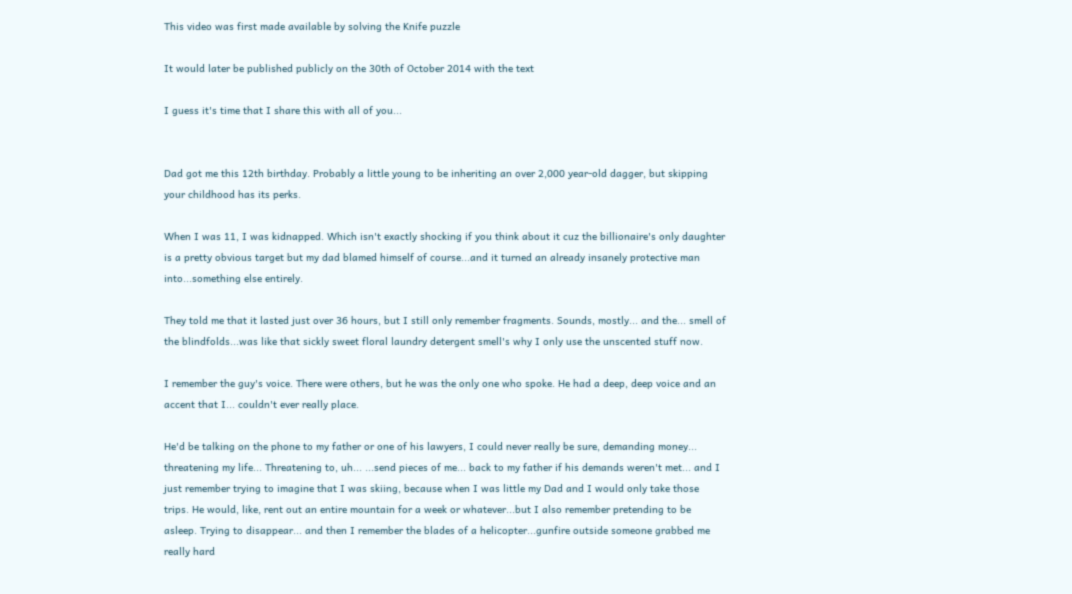This video was first made available by solving the Knife puzzle

It would later be published publicly on the 30th of October 2014 with the text

I guess it's time that I share this with all of you...


Dad got me this 12th birthday. Probably a little young to be inheriting an over 2,000 year-old dagger, but skipping your childhood has its perks.

When I was 11, I was kidnapped. Which isn't exactly shocking if you think about it cuz the billionaire's only daughter is a pretty obvious target but my dad blamed himself of course...and it turned an already insanely protective man into...something else entirely.

They told me that it lasted just over 36 hours, but I still only remember fragments. Sounds, mostly... and the... smell of the blindfolds...was like that sickly sweet floral laundry detergent smell's why I only use the unscented stuff now.

I remember the guy's voice. There were others, but he was the only one who spoke. He had a deep, deep voice and an accent that I... couldn't ever really place.

He'd be talking on the phone to my father or one of his lawyers, I could never really be sure, demanding money... threatening my life... Threatening to, uh... ...send pieces of me... back to my father if his demands weren't met... and I just remember trying to imagine that I was skiing, because when I was little my Dad and I would only take those trips. He would, like, rent out an entire mountain for a week or whatever...but I also remember pretending to be asleep. Trying to disappear... and then I remember the blades of a helicopter...gunfire outside someone grabbed me really hard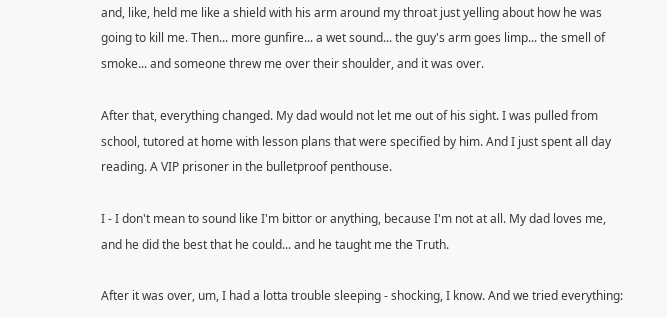and, like, held me like a shield with his arm around my throat just yelling about how he was going to kill me. Then... more gunfire... a wet sound... the guy's arm goes limp... the smell of smoke... and someone threw me over their shoulder, and it was over.

After that, everything changed. My dad would not let me out of his sight. I was pulled from school, tutored at home with lesson plans that were specified by him. And I just spent all day reading. A VIP prisoner in the bulletproof penthouse.

I - I don't mean to sound like I'm bittor or anything, because I'm not at all. My dad loves me, and he did the best that he could... and he taught me the Truth.

After it was over, um, I had a lotta trouble sleeping - shocking, I know. And we tried everything: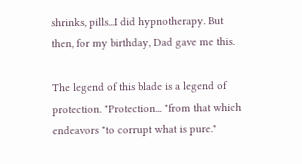shrinks, pills...I did hypnotherapy. But then, for my birthday, Dad gave me this.

The legend of this blade is a legend of protection. "Protection... "from that which endeavors "to corrupt what is pure."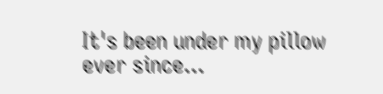It's been under my pillow ever since...